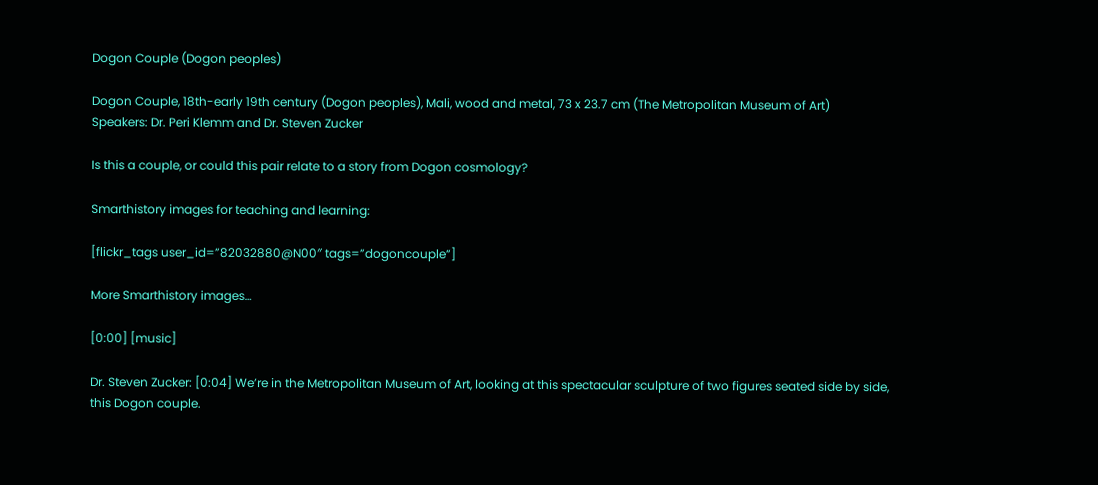Dogon Couple (Dogon peoples)

Dogon Couple, 18th-early 19th century (Dogon peoples), Mali, wood and metal, 73 x 23.7 cm (The Metropolitan Museum of Art)
Speakers: Dr. Peri Klemm and Dr. Steven Zucker

Is this a couple, or could this pair relate to a story from Dogon cosmology?

Smarthistory images for teaching and learning:

[flickr_tags user_id=”82032880@N00″ tags=”dogoncouple”]

More Smarthistory images…

[0:00] [music]

Dr. Steven Zucker: [0:04] We’re in the Metropolitan Museum of Art, looking at this spectacular sculpture of two figures seated side by side, this Dogon couple.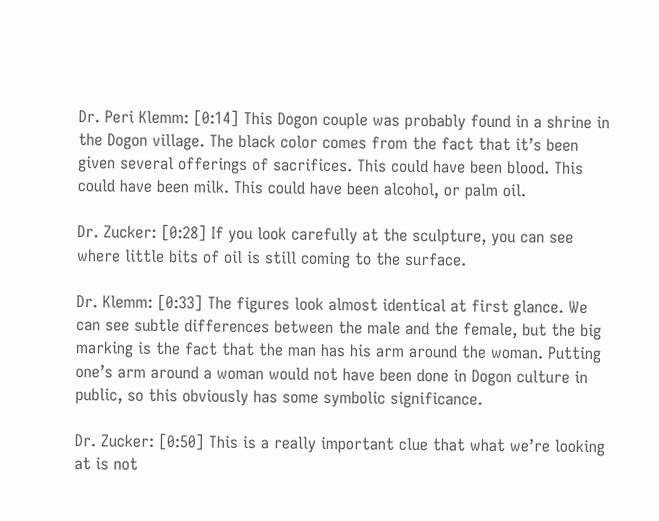Dr. Peri Klemm: [0:14] This Dogon couple was probably found in a shrine in the Dogon village. The black color comes from the fact that it’s been given several offerings of sacrifices. This could have been blood. This could have been milk. This could have been alcohol, or palm oil.

Dr. Zucker: [0:28] If you look carefully at the sculpture, you can see where little bits of oil is still coming to the surface.

Dr. Klemm: [0:33] The figures look almost identical at first glance. We can see subtle differences between the male and the female, but the big marking is the fact that the man has his arm around the woman. Putting one’s arm around a woman would not have been done in Dogon culture in public, so this obviously has some symbolic significance.

Dr. Zucker: [0:50] This is a really important clue that what we’re looking at is not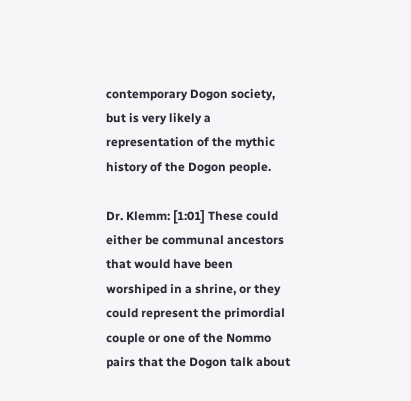contemporary Dogon society, but is very likely a representation of the mythic history of the Dogon people.

Dr. Klemm: [1:01] These could either be communal ancestors that would have been worshiped in a shrine, or they could represent the primordial couple or one of the Nommo pairs that the Dogon talk about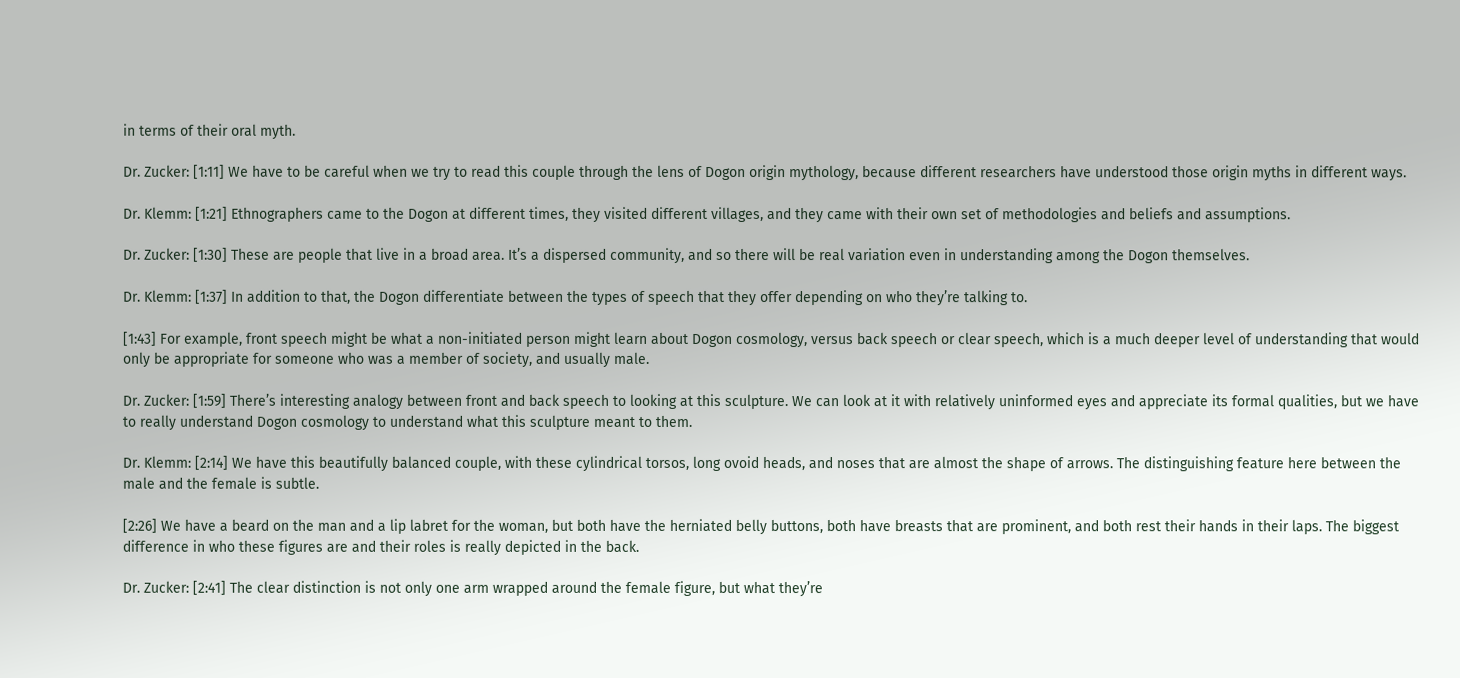in terms of their oral myth.

Dr. Zucker: [1:11] We have to be careful when we try to read this couple through the lens of Dogon origin mythology, because different researchers have understood those origin myths in different ways.

Dr. Klemm: [1:21] Ethnographers came to the Dogon at different times, they visited different villages, and they came with their own set of methodologies and beliefs and assumptions.

Dr. Zucker: [1:30] These are people that live in a broad area. It’s a dispersed community, and so there will be real variation even in understanding among the Dogon themselves.

Dr. Klemm: [1:37] In addition to that, the Dogon differentiate between the types of speech that they offer depending on who they’re talking to.

[1:43] For example, front speech might be what a non-initiated person might learn about Dogon cosmology, versus back speech or clear speech, which is a much deeper level of understanding that would only be appropriate for someone who was a member of society, and usually male.

Dr. Zucker: [1:59] There’s interesting analogy between front and back speech to looking at this sculpture. We can look at it with relatively uninformed eyes and appreciate its formal qualities, but we have to really understand Dogon cosmology to understand what this sculpture meant to them.

Dr. Klemm: [2:14] We have this beautifully balanced couple, with these cylindrical torsos, long ovoid heads, and noses that are almost the shape of arrows. The distinguishing feature here between the male and the female is subtle.

[2:26] We have a beard on the man and a lip labret for the woman, but both have the herniated belly buttons, both have breasts that are prominent, and both rest their hands in their laps. The biggest difference in who these figures are and their roles is really depicted in the back.

Dr. Zucker: [2:41] The clear distinction is not only one arm wrapped around the female figure, but what they’re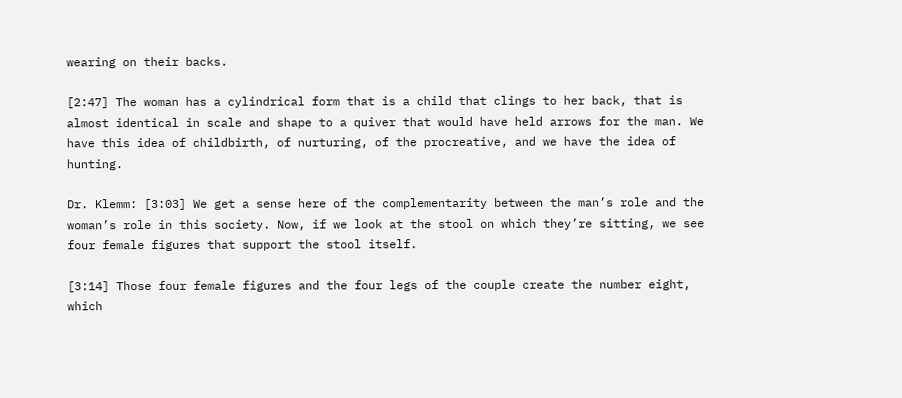wearing on their backs.

[2:47] The woman has a cylindrical form that is a child that clings to her back, that is almost identical in scale and shape to a quiver that would have held arrows for the man. We have this idea of childbirth, of nurturing, of the procreative, and we have the idea of hunting.

Dr. Klemm: [3:03] We get a sense here of the complementarity between the man’s role and the woman’s role in this society. Now, if we look at the stool on which they’re sitting, we see four female figures that support the stool itself.

[3:14] Those four female figures and the four legs of the couple create the number eight, which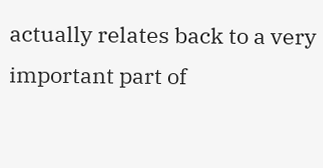actually relates back to a very important part of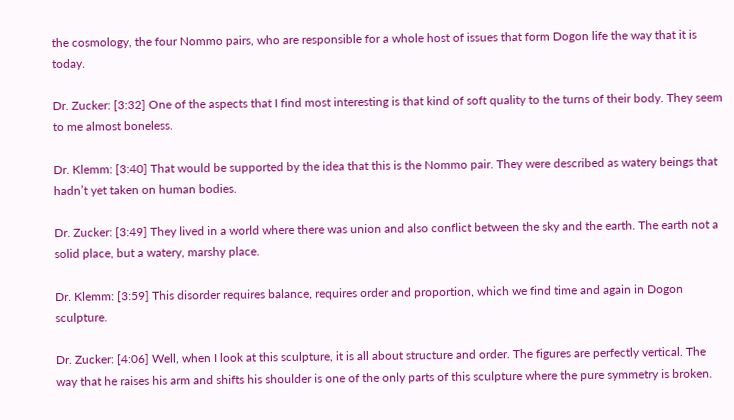the cosmology, the four Nommo pairs, who are responsible for a whole host of issues that form Dogon life the way that it is today.

Dr. Zucker: [3:32] One of the aspects that I find most interesting is that kind of soft quality to the turns of their body. They seem to me almost boneless.

Dr. Klemm: [3:40] That would be supported by the idea that this is the Nommo pair. They were described as watery beings that hadn’t yet taken on human bodies.

Dr. Zucker: [3:49] They lived in a world where there was union and also conflict between the sky and the earth. The earth not a solid place, but a watery, marshy place.

Dr. Klemm: [3:59] This disorder requires balance, requires order and proportion, which we find time and again in Dogon sculpture.

Dr. Zucker: [4:06] Well, when I look at this sculpture, it is all about structure and order. The figures are perfectly vertical. The way that he raises his arm and shifts his shoulder is one of the only parts of this sculpture where the pure symmetry is broken.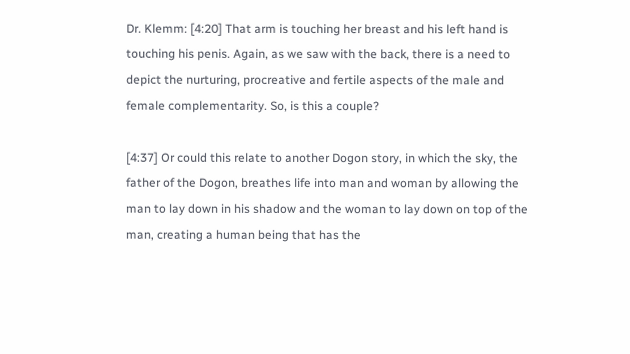Dr. Klemm: [4:20] That arm is touching her breast and his left hand is touching his penis. Again, as we saw with the back, there is a need to depict the nurturing, procreative and fertile aspects of the male and female complementarity. So, is this a couple?

[4:37] Or could this relate to another Dogon story, in which the sky, the father of the Dogon, breathes life into man and woman by allowing the man to lay down in his shadow and the woman to lay down on top of the man, creating a human being that has the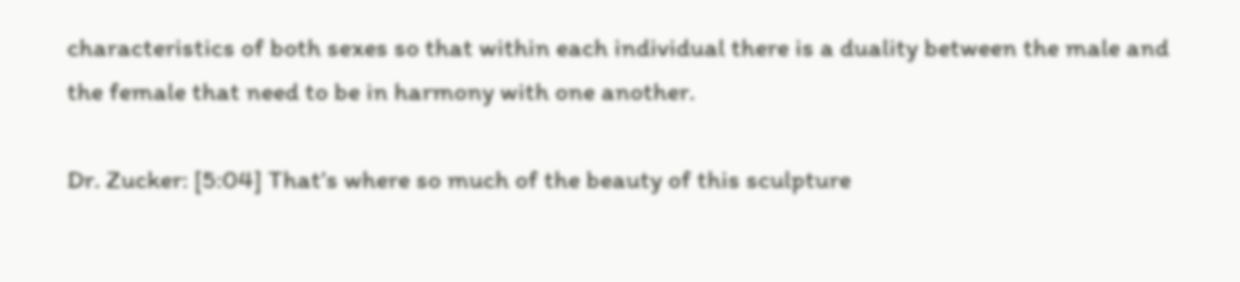characteristics of both sexes so that within each individual there is a duality between the male and the female that need to be in harmony with one another.

Dr. Zucker: [5:04] That’s where so much of the beauty of this sculpture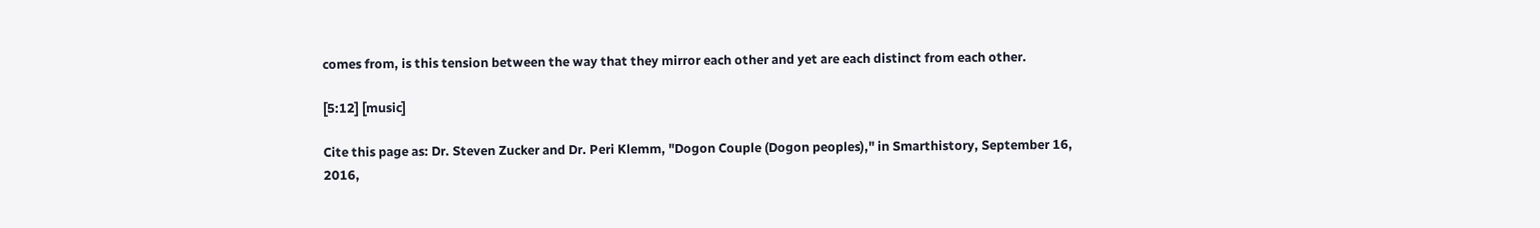comes from, is this tension between the way that they mirror each other and yet are each distinct from each other.

[5:12] [music]

Cite this page as: Dr. Steven Zucker and Dr. Peri Klemm, "Dogon Couple (Dogon peoples)," in Smarthistory, September 16, 2016,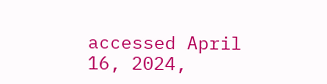accessed April 16, 2024,